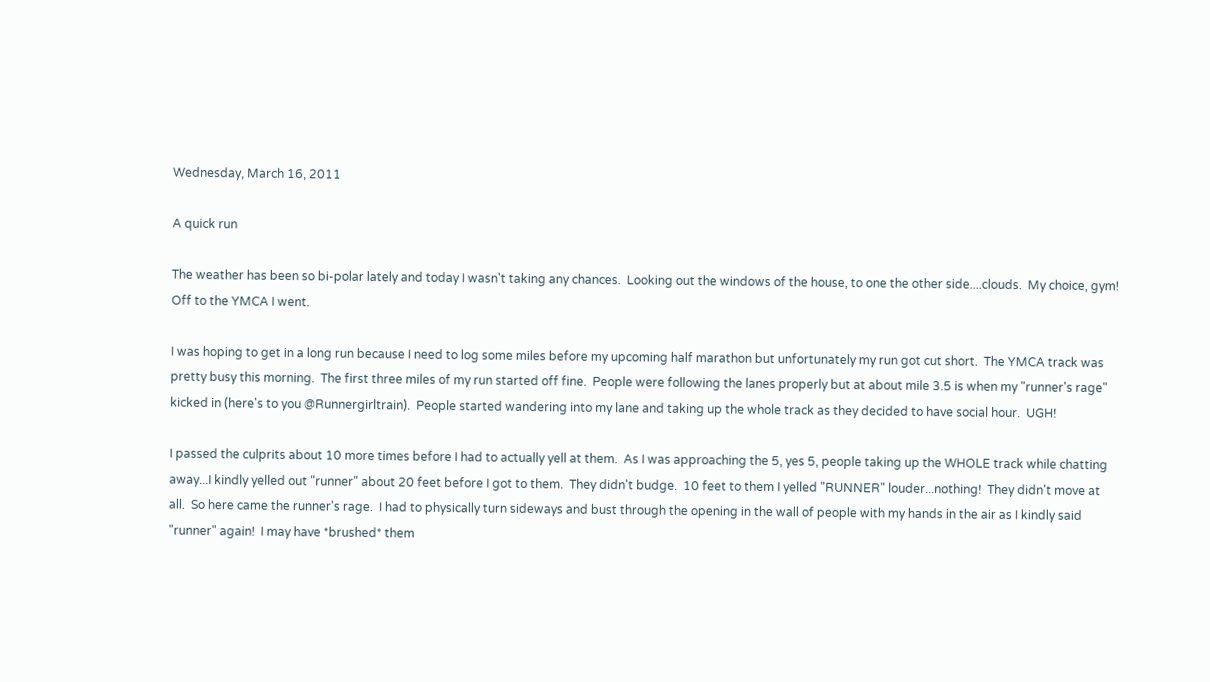Wednesday, March 16, 2011

A quick run

The weather has been so bi-polar lately and today I wasn't taking any chances.  Looking out the windows of the house, to one the other side....clouds.  My choice, gym!  Off to the YMCA I went.

I was hoping to get in a long run because I need to log some miles before my upcoming half marathon but unfortunately my run got cut short.  The YMCA track was pretty busy this morning.  The first three miles of my run started off fine.  People were following the lanes properly but at about mile 3.5 is when my "runner's rage" kicked in (here's to you @Runnergirltrain).  People started wandering into my lane and taking up the whole track as they decided to have social hour.  UGH!

I passed the culprits about 10 more times before I had to actually yell at them.  As I was approaching the 5, yes 5, people taking up the WHOLE track while chatting away...I kindly yelled out "runner" about 20 feet before I got to them.  They didn't budge.  10 feet to them I yelled "RUNNER" louder...nothing!  They didn't move at all.  So here came the runner's rage.  I had to physically turn sideways and bust through the opening in the wall of people with my hands in the air as I kindly said "runner" again!  I may have *brushed* them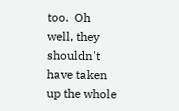too.  Oh well, they shouldn't have taken up the whole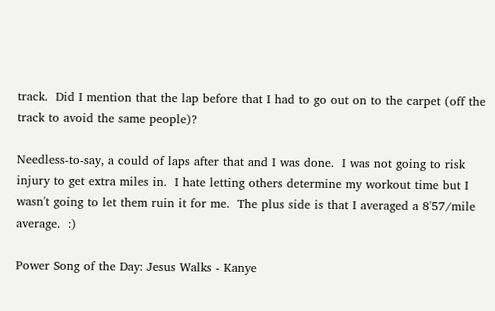track.  Did I mention that the lap before that I had to go out on to the carpet (off the track to avoid the same people)?

Needless-to-say, a could of laps after that and I was done.  I was not going to risk injury to get extra miles in.  I hate letting others determine my workout time but I wasn't going to let them ruin it for me.  The plus side is that I averaged a 8'57/mile average.  :)

Power Song of the Day: Jesus Walks - Kanye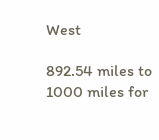West

892.54 miles to 1000 miles for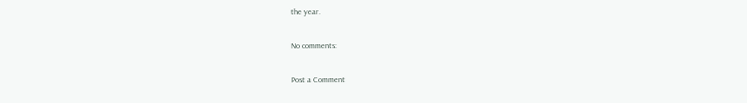the year.

No comments:

Post a Comment